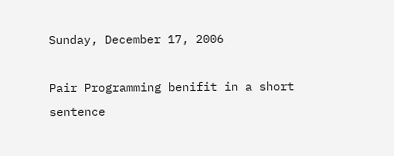Sunday, December 17, 2006

Pair Programming benifit in a short sentence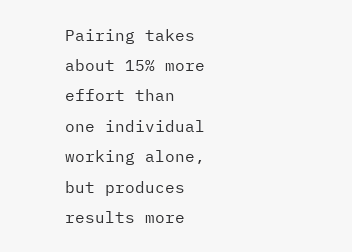Pairing takes about 15% more effort than one individual working alone, but produces results more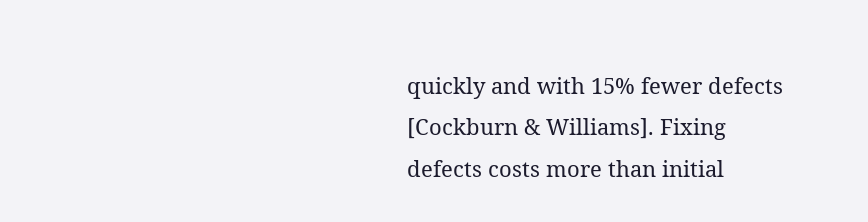quickly and with 15% fewer defects [Cockburn & Williams]. Fixing defects costs more than initial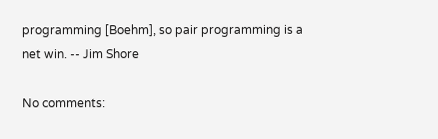programming [Boehm], so pair programming is a net win. -- Jim Shore

No comments: